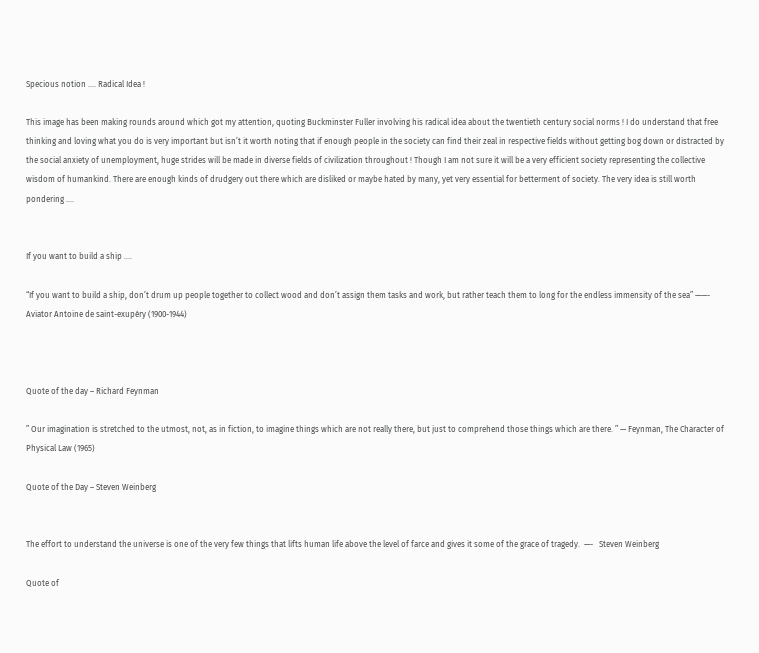Specious notion …. Radical Idea !

This image has been making rounds around which got my attention, quoting Buckminster Fuller involving his radical idea about the twentieth century social norms ! I do understand that free thinking and loving what you do is very important but isn’t it worth noting that if enough people in the society can find their zeal in respective fields without getting bog down or distracted by the social anxiety of unemployment, huge strides will be made in diverse fields of civilization throughout ! Though I am not sure it will be a very efficient society representing the collective wisdom of humankind. There are enough kinds of drudgery out there which are disliked or maybe hated by many, yet very essential for betterment of society. The very idea is still worth pondering ….


If you want to build a ship ….

“If you want to build a ship, don’t drum up people together to collect wood and don’t assign them tasks and work, but rather teach them to long for the endless immensity of the sea” ——- Aviator Antoine de saint-exupéry (1900-1944)



Quote of the day – Richard Feynman

” Our imagination is stretched to the utmost, not, as in fiction, to imagine things which are not really there, but just to comprehend those things which are there. ” — Feynman, The Character of Physical Law (1965)

Quote of the Day – Steven Weinberg


The effort to understand the universe is one of the very few things that lifts human life above the level of farce and gives it some of the grace of tragedy.  —-   Steven Weinberg

Quote of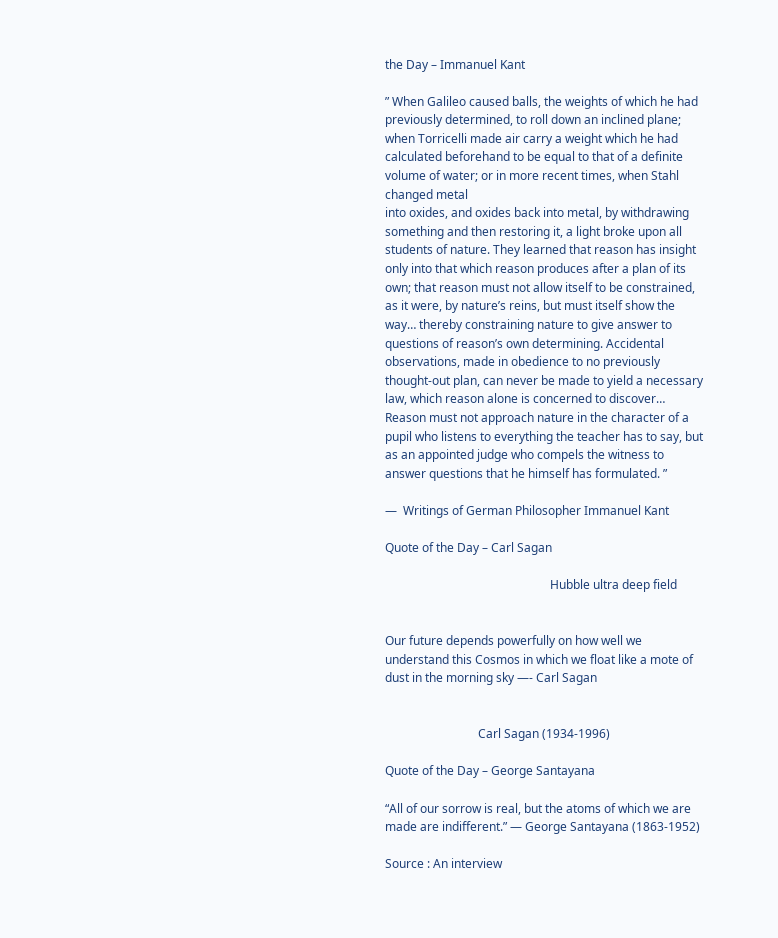the Day – Immanuel Kant

” When Galileo caused balls, the weights of which he had previously determined, to roll down an inclined plane; when Torricelli made air carry a weight which he had calculated beforehand to be equal to that of a definite volume of water; or in more recent times, when Stahl changed metal
into oxides, and oxides back into metal, by withdrawing something and then restoring it, a light broke upon all students of nature. They learned that reason has insight only into that which reason produces after a plan of its own; that reason must not allow itself to be constrained, as it were, by nature’s reins, but must itself show the way… thereby constraining nature to give answer to questions of reason’s own determining. Accidental observations, made in obedience to no previously thought-out plan, can never be made to yield a necessary law, which reason alone is concerned to discover… Reason must not approach nature in the character of a pupil who listens to everything the teacher has to say, but as an appointed judge who compels the witness to answer questions that he himself has formulated. ”

—  Writings of German Philosopher Immanuel Kant

Quote of the Day – Carl Sagan

                                                       Hubble ultra deep field


Our future depends powerfully on how well we understand this Cosmos in which we float like a mote of dust in the morning sky —- Carl Sagan


                               Carl Sagan (1934-1996)

Quote of the Day – George Santayana

“All of our sorrow is real, but the atoms of which we are made are indifferent.” — George Santayana (1863-1952)

Source : An interview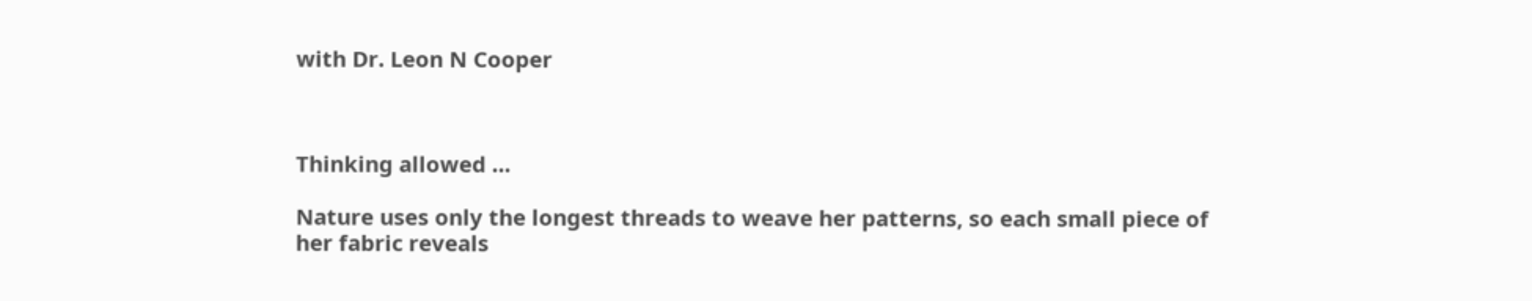with Dr. Leon N Cooper



Thinking allowed …

Nature uses only the longest threads to weave her patterns, so each small piece of her fabric reveals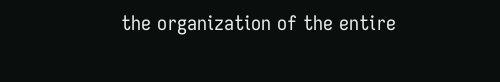the organization of the entire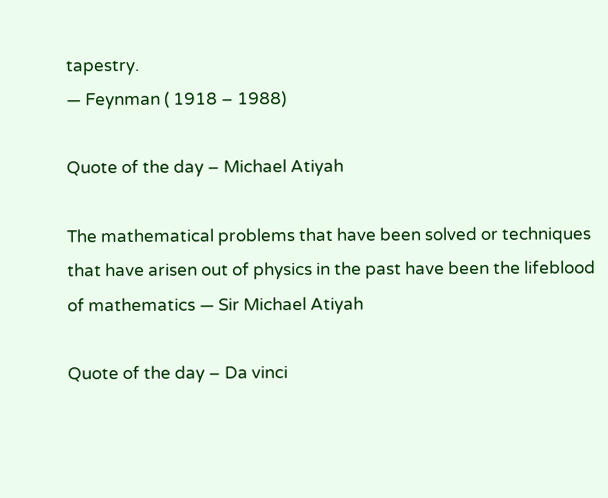tapestry.
— Feynman ( 1918 – 1988)

Quote of the day – Michael Atiyah

The mathematical problems that have been solved or techniques that have arisen out of physics in the past have been the lifeblood of mathematics — Sir Michael Atiyah

Quote of the day – Da vinci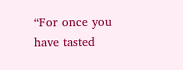“For once you have tasted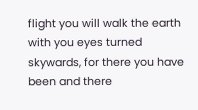flight you will walk the earth with you eyes turned skywards, for there you have been and there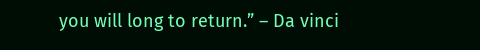you will long to return.” – Da vinci